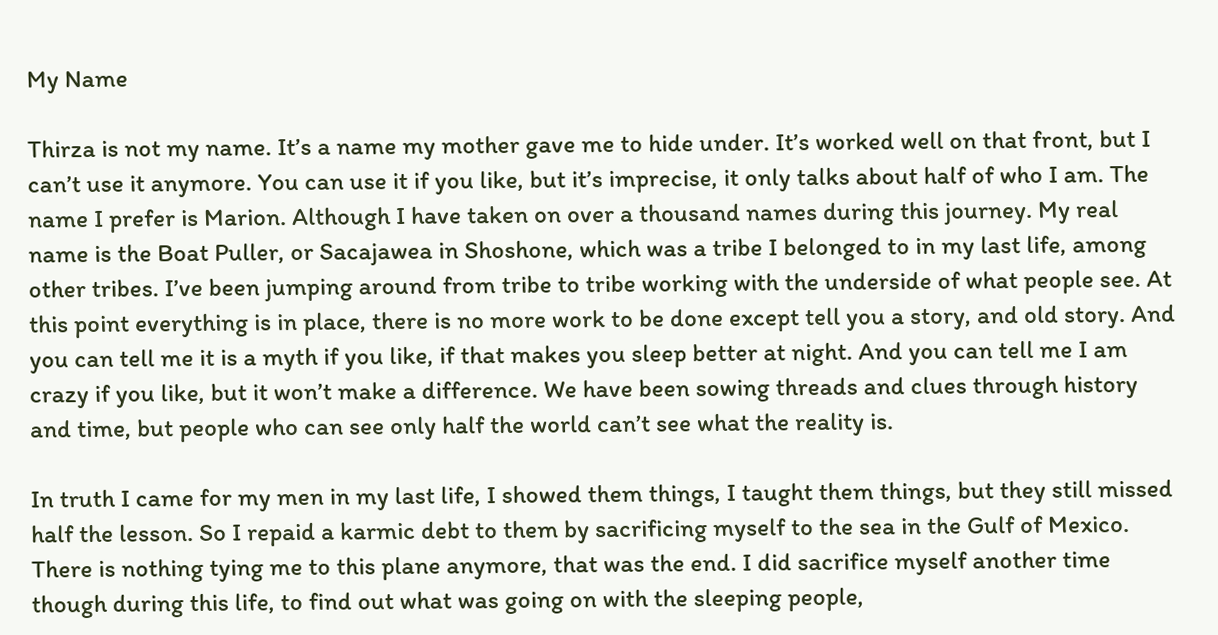My Name

Thirza is not my name. It’s a name my mother gave me to hide under. It’s worked well on that front, but I can’t use it anymore. You can use it if you like, but it’s imprecise, it only talks about half of who I am. The name I prefer is Marion. Although I have taken on over a thousand names during this journey. My real name is the Boat Puller, or Sacajawea in Shoshone, which was a tribe I belonged to in my last life, among other tribes. I’ve been jumping around from tribe to tribe working with the underside of what people see. At this point everything is in place, there is no more work to be done except tell you a story, and old story. And you can tell me it is a myth if you like, if that makes you sleep better at night. And you can tell me I am crazy if you like, but it won’t make a difference. We have been sowing threads and clues through history and time, but people who can see only half the world can’t see what the reality is.

In truth I came for my men in my last life, I showed them things, I taught them things, but they still missed half the lesson. So I repaid a karmic debt to them by sacrificing myself to the sea in the Gulf of Mexico. There is nothing tying me to this plane anymore, that was the end. I did sacrifice myself another time though during this life, to find out what was going on with the sleeping people,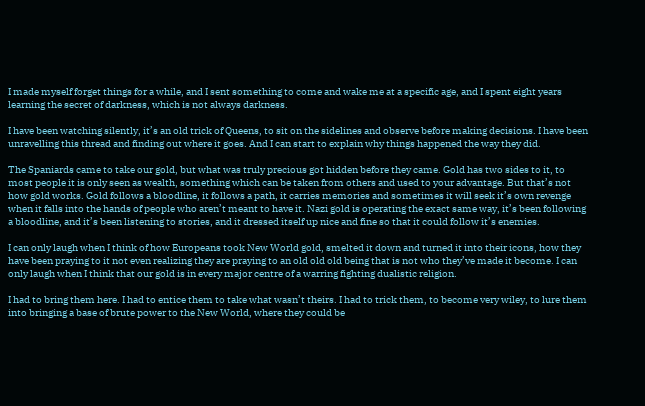I made myself forget things for a while, and I sent something to come and wake me at a specific age, and I spent eight years learning the secret of darkness, which is not always darkness.

I have been watching silently, it’s an old trick of Queens, to sit on the sidelines and observe before making decisions. I have been unravelling this thread and finding out where it goes. And I can start to explain why things happened the way they did.

The Spaniards came to take our gold, but what was truly precious got hidden before they came. Gold has two sides to it, to most people it is only seen as wealth, something which can be taken from others and used to your advantage. But that’s not how gold works. Gold follows a bloodline, it follows a path, it carries memories and sometimes it will seek it’s own revenge when it falls into the hands of people who aren’t meant to have it. Nazi gold is operating the exact same way, it’s been following a bloodline, and it’s been listening to stories, and it dressed itself up nice and fine so that it could follow it’s enemies.

I can only laugh when I think of how Europeans took New World gold, smelted it down and turned it into their icons, how they have been praying to it not even realizing they are praying to an old old old being that is not who they’ve made it become. I can only laugh when I think that our gold is in every major centre of a warring fighting dualistic religion.

I had to bring them here. I had to entice them to take what wasn’t theirs. I had to trick them, to become very wiley, to lure them into bringing a base of brute power to the New World, where they could be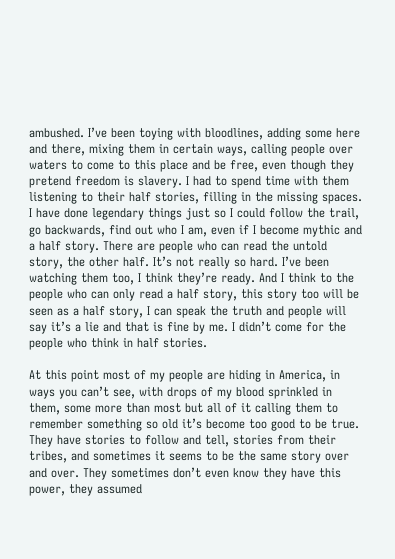ambushed. I’ve been toying with bloodlines, adding some here and there, mixing them in certain ways, calling people over waters to come to this place and be free, even though they pretend freedom is slavery. I had to spend time with them listening to their half stories, filling in the missing spaces. I have done legendary things just so I could follow the trail, go backwards, find out who I am, even if I become mythic and a half story. There are people who can read the untold story, the other half. It’s not really so hard. I’ve been watching them too, I think they’re ready. And I think to the people who can only read a half story, this story too will be seen as a half story, I can speak the truth and people will say it’s a lie and that is fine by me. I didn’t come for the people who think in half stories.

At this point most of my people are hiding in America, in ways you can’t see, with drops of my blood sprinkled in them, some more than most but all of it calling them to remember something so old it’s become too good to be true. They have stories to follow and tell, stories from their tribes, and sometimes it seems to be the same story over and over. They sometimes don’t even know they have this power, they assumed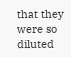that they were so diluted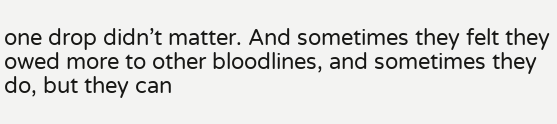one drop didn’t matter. And sometimes they felt they owed more to other bloodlines, and sometimes they do, but they can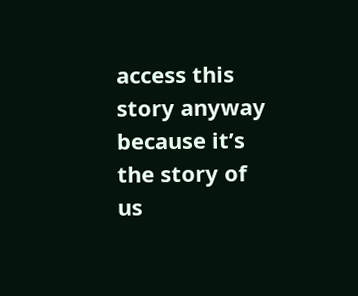access this story anyway because it’s the story of us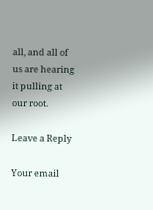all, and all of us are hearing it pulling at our root.

Leave a Reply

Your email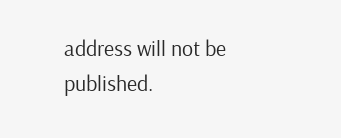address will not be published.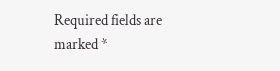Required fields are marked *